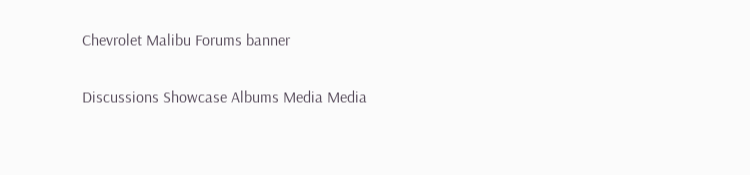Chevrolet Malibu Forums banner

Discussions Showcase Albums Media Media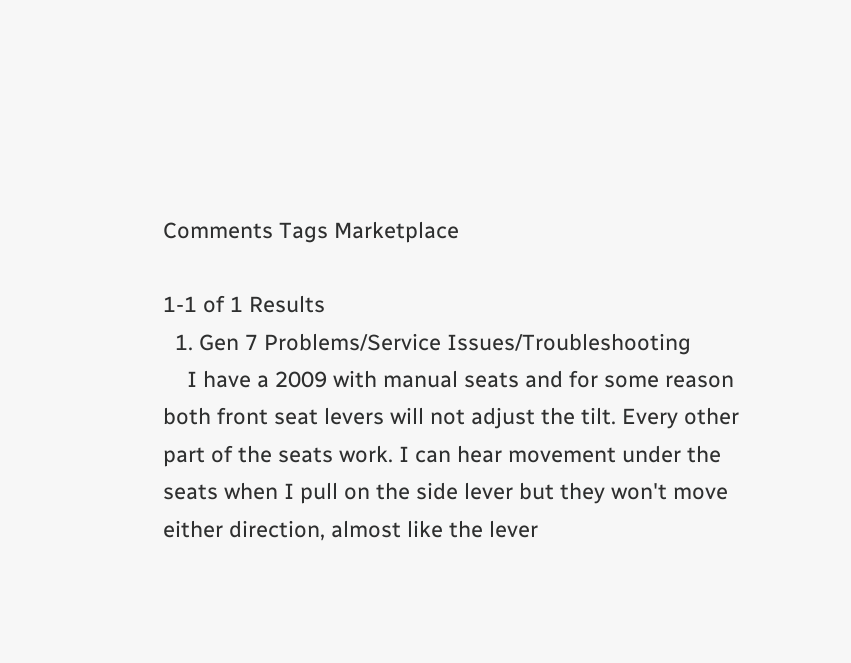Comments Tags Marketplace

1-1 of 1 Results
  1. Gen 7 Problems/Service Issues/Troubleshooting
    I have a 2009 with manual seats and for some reason both front seat levers will not adjust the tilt. Every other part of the seats work. I can hear movement under the seats when I pull on the side lever but they won't move either direction, almost like the lever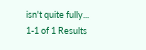isn't quite fully...
1-1 of 1 Results